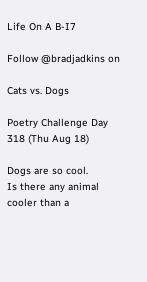Life On A B-I7

Follow @bradjadkins on

Cats vs. Dogs

Poetry Challenge Day 318 (Thu Aug 18)

Dogs are so cool.
Is there any animal cooler than a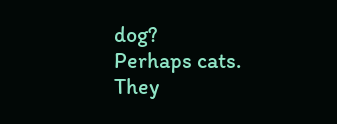dog?
Perhaps cats.
They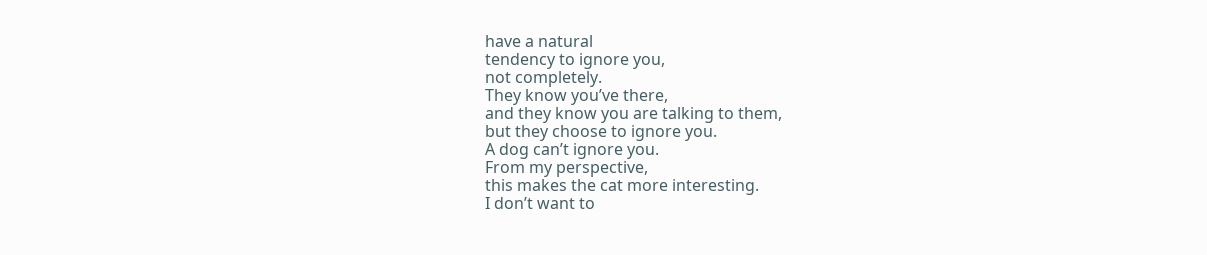have a natural
tendency to ignore you,
not completely.
They know you’ve there,
and they know you are talking to them,
but they choose to ignore you.
A dog can’t ignore you.
From my perspective,
this makes the cat more interesting.
I don’t want to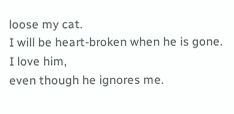loose my cat.
I will be heart-broken when he is gone.
I love him,
even though he ignores me.